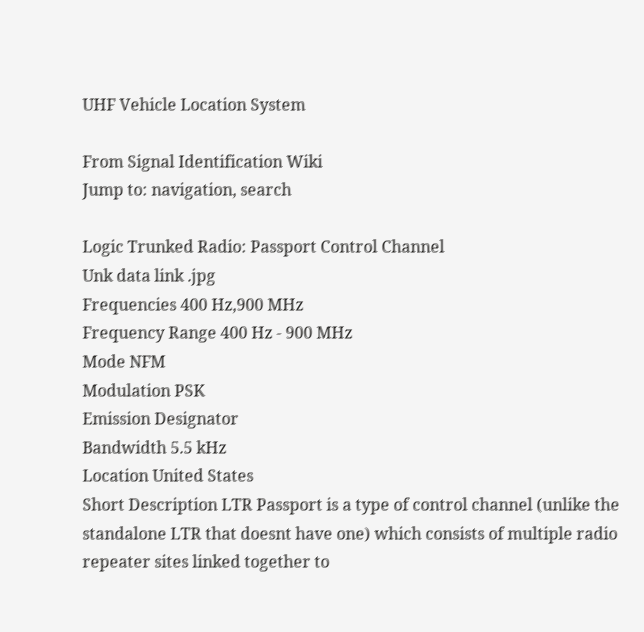UHF Vehicle Location System

From Signal Identification Wiki
Jump to: navigation, search

Logic Trunked Radio: Passport Control Channel
Unk data link .jpg
Frequencies 400 Hz,900 MHz
Frequency Range 400 Hz - 900 MHz
Mode NFM
Modulation PSK
Emission Designator
Bandwidth 5.5 kHz
Location United States
Short Description LTR Passport is a type of control channel (unlike the standalone LTR that doesnt have one) which consists of multiple radio repeater sites linked together to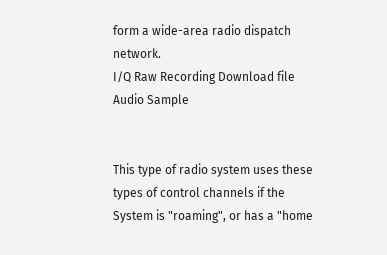form a wide-area radio dispatch network.
I/Q Raw Recording Download file
Audio Sample


This type of radio system uses these types of control channels if the System is "roaming", or has a "home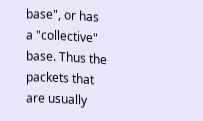base", or has a "collective" base. Thus the packets that are usually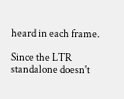heard in each frame.

Since the LTR standalone doesn't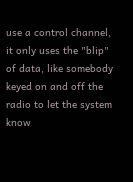use a control channel, it only uses the "blip" of data, like somebody keyed on and off the radio to let the system know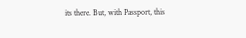its there. But, with Passport, this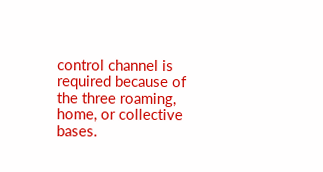control channel is required because of the three roaming, home, or collective bases.